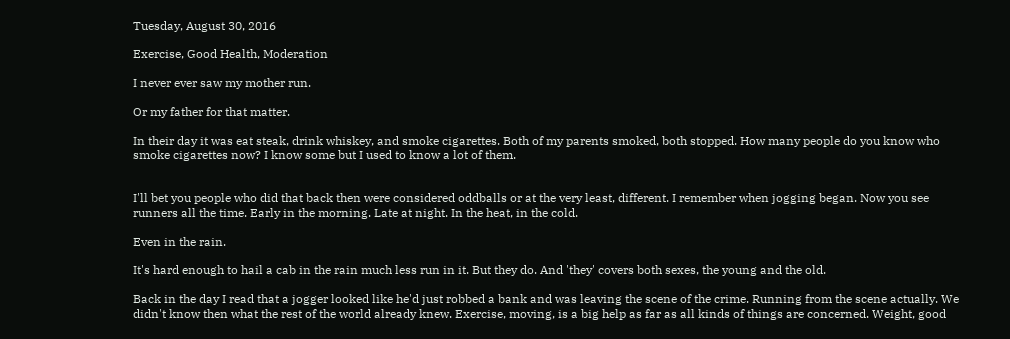Tuesday, August 30, 2016

Exercise, Good Health, Moderation

I never ever saw my mother run.

Or my father for that matter.

In their day it was eat steak, drink whiskey, and smoke cigarettes. Both of my parents smoked, both stopped. How many people do you know who smoke cigarettes now? I know some but I used to know a lot of them.


I'll bet you people who did that back then were considered oddballs or at the very least, different. I remember when jogging began. Now you see runners all the time. Early in the morning. Late at night. In the heat, in the cold.

Even in the rain.

It's hard enough to hail a cab in the rain much less run in it. But they do. And 'they' covers both sexes, the young and the old.

Back in the day I read that a jogger looked like he'd just robbed a bank and was leaving the scene of the crime. Running from the scene actually. We didn't know then what the rest of the world already knew. Exercise, moving, is a big help as far as all kinds of things are concerned. Weight, good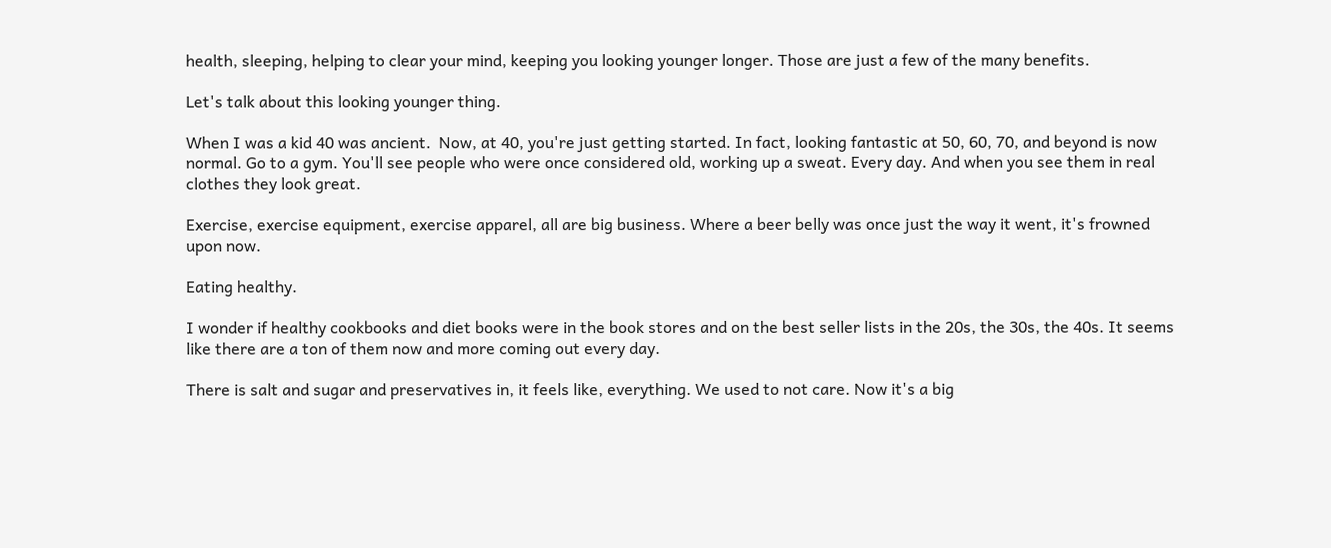health, sleeping, helping to clear your mind, keeping you looking younger longer. Those are just a few of the many benefits.

Let's talk about this looking younger thing.

When I was a kid 40 was ancient.  Now, at 40, you're just getting started. In fact, looking fantastic at 50, 60, 70, and beyond is now normal. Go to a gym. You'll see people who were once considered old, working up a sweat. Every day. And when you see them in real clothes they look great.

Exercise, exercise equipment, exercise apparel, all are big business. Where a beer belly was once just the way it went, it's frowned upon now.

Eating healthy.

I wonder if healthy cookbooks and diet books were in the book stores and on the best seller lists in the 20s, the 30s, the 40s. It seems like there are a ton of them now and more coming out every day.

There is salt and sugar and preservatives in, it feels like, everything. We used to not care. Now it's a big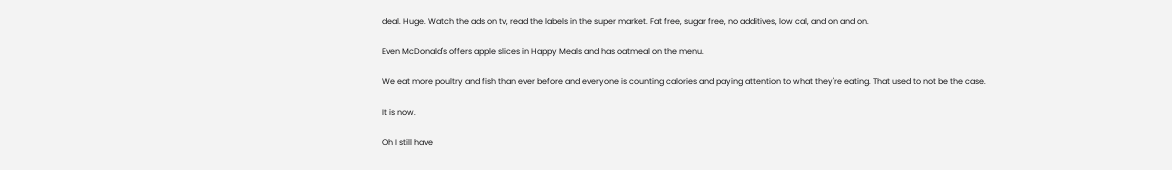deal. Huge. Watch the ads on tv, read the labels in the super market. Fat free, sugar free, no additives, low cal, and on and on.

Even McDonald's offers apple slices in Happy Meals and has oatmeal on the menu.

We eat more poultry and fish than ever before and everyone is counting calories and paying attention to what they're eating. That used to not be the case.

It is now.

Oh I still have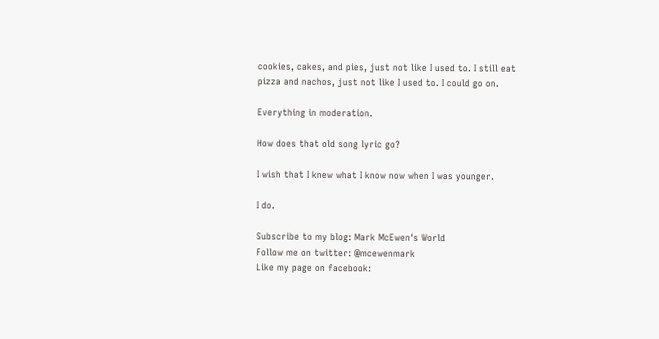cookies, cakes, and pies, just not like I used to. I still eat pizza and nachos, just not like I used to. I could go on.

Everything in moderation.

How does that old song lyric go?

I wish that I knew what I know now when I was younger.

I do.

Subscribe to my blog: Mark McEwen's World
Follow me on twitter: @mcewenmark
Like my page on facebook: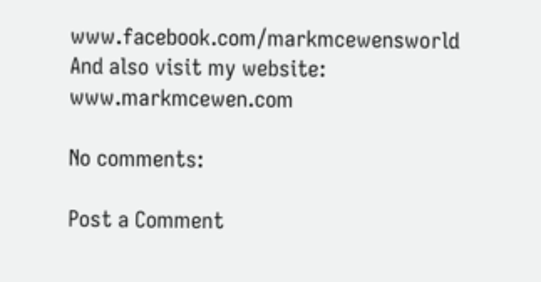www.facebook.com/markmcewensworld
And also visit my website: www.markmcewen.com

No comments:

Post a Comment